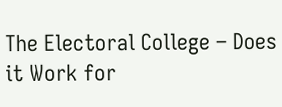The Electoral College – Does it Work for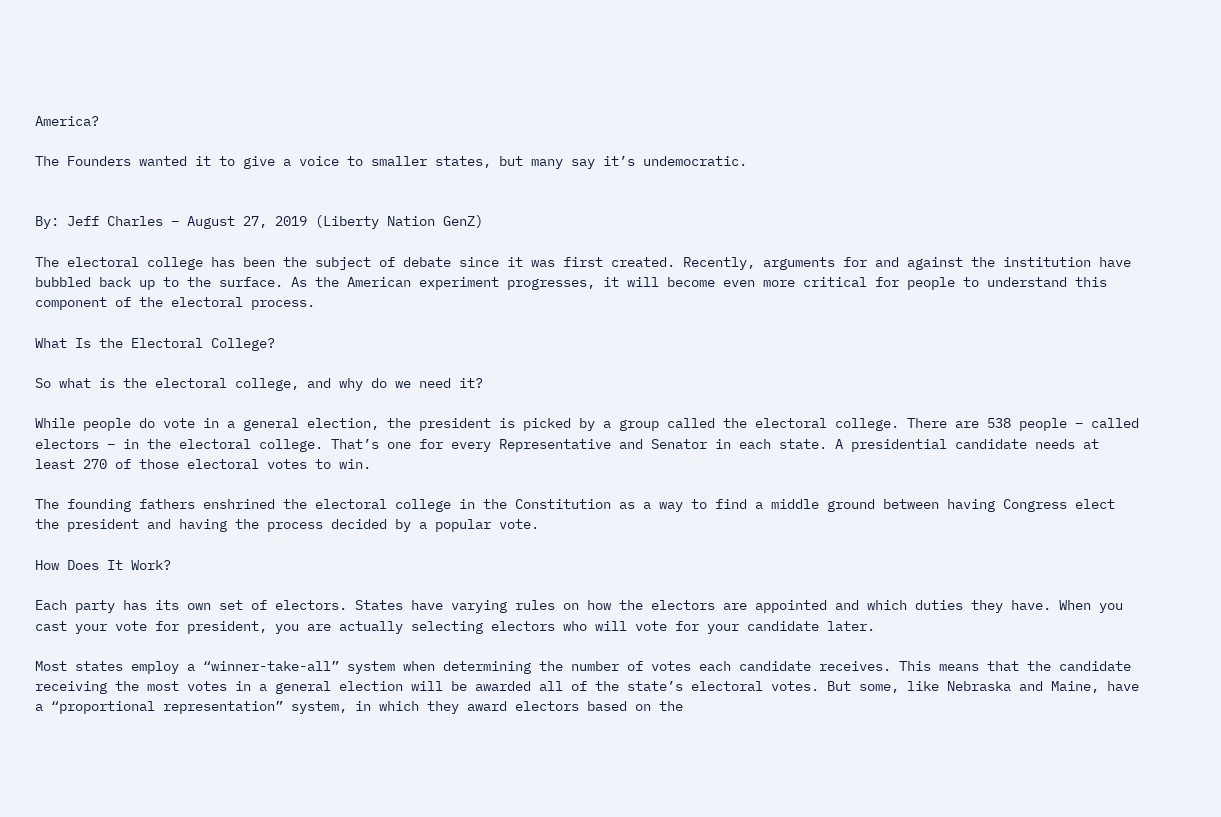America?

The Founders wanted it to give a voice to smaller states, but many say it’s undemocratic.


By: Jeff Charles – August 27, 2019 (Liberty Nation GenZ)

The electoral college has been the subject of debate since it was first created. Recently, arguments for and against the institution have bubbled back up to the surface. As the American experiment progresses, it will become even more critical for people to understand this component of the electoral process.

What Is the Electoral College?

So what is the electoral college, and why do we need it?

While people do vote in a general election, the president is picked by a group called the electoral college. There are 538 people – called electors – in the electoral college. That’s one for every Representative and Senator in each state. A presidential candidate needs at least 270 of those electoral votes to win.

The founding fathers enshrined the electoral college in the Constitution as a way to find a middle ground between having Congress elect the president and having the process decided by a popular vote.

How Does It Work?

Each party has its own set of electors. States have varying rules on how the electors are appointed and which duties they have. When you cast your vote for president, you are actually selecting electors who will vote for your candidate later.

Most states employ a “winner-take-all” system when determining the number of votes each candidate receives. This means that the candidate receiving the most votes in a general election will be awarded all of the state’s electoral votes. But some, like Nebraska and Maine, have a “proportional representation” system, in which they award electors based on the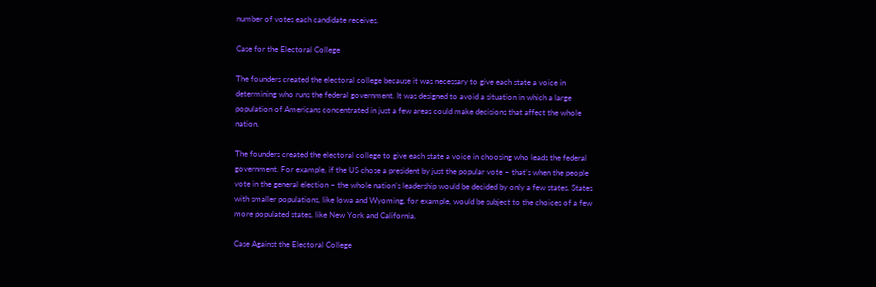number of votes each candidate receives.

Case for the Electoral College

The founders created the electoral college because it was necessary to give each state a voice in determining who runs the federal government. It was designed to avoid a situation in which a large population of Americans concentrated in just a few areas could make decisions that affect the whole nation.

The founders created the electoral college to give each state a voice in choosing who leads the federal government. For example, if the US chose a president by just the popular vote – that’s when the people vote in the general election – the whole nation’s leadership would be decided by only a few states. States with smaller populations, like Iowa and Wyoming, for example, would be subject to the choices of a few more populated states, like New York and California.

Case Against the Electoral College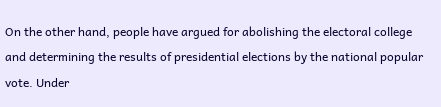On the other hand, people have argued for abolishing the electoral college and determining the results of presidential elections by the national popular vote. Under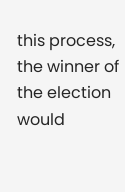this process, the winner of the election would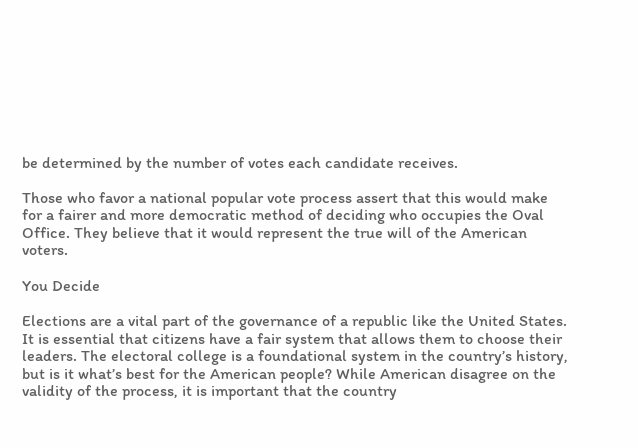be determined by the number of votes each candidate receives.

Those who favor a national popular vote process assert that this would make for a fairer and more democratic method of deciding who occupies the Oval Office. They believe that it would represent the true will of the American voters.

You Decide

Elections are a vital part of the governance of a republic like the United States. It is essential that citizens have a fair system that allows them to choose their leaders. The electoral college is a foundational system in the country’s history, but is it what’s best for the American people? While American disagree on the validity of the process, it is important that the country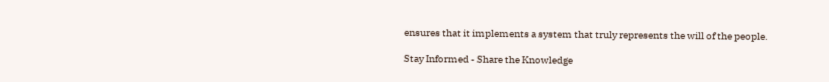ensures that it implements a system that truly represents the will of the people.

Stay Informed - Share the Knowledge